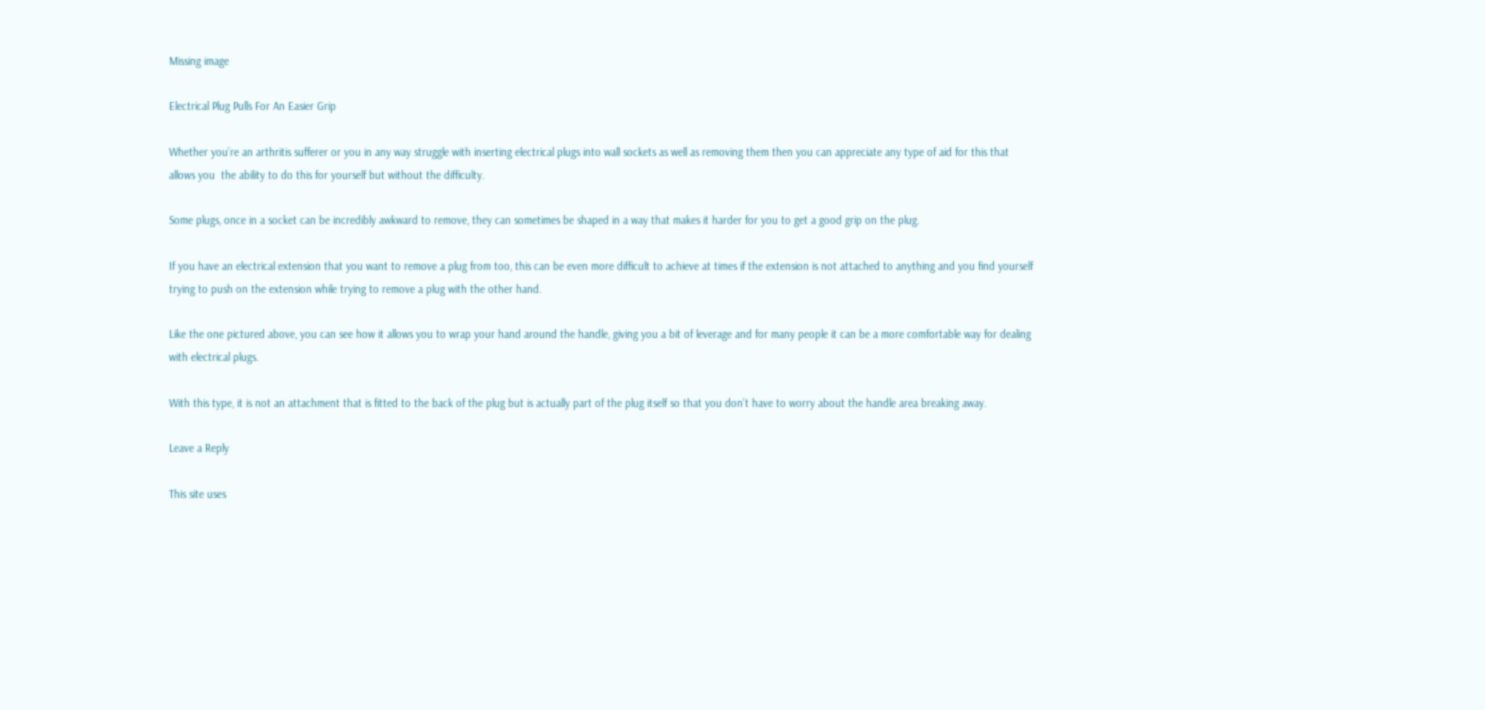Missing image

Electrical Plug Pulls For An Easier Grip

Whether you’re an arthritis sufferer or you in any way struggle with inserting electrical plugs into wall sockets as well as removing them then you can appreciate any type of aid for this that allows you  the ability to do this for yourself but without the difficulty.

Some plugs, once in a socket can be incredibly awkward to remove, they can sometimes be shaped in a way that makes it harder for you to get a good grip on the plug.

If you have an electrical extension that you want to remove a plug from too, this can be even more difficult to achieve at times if the extension is not attached to anything and you find yourself trying to push on the extension while trying to remove a plug with the other hand.

Like the one pictured above, you can see how it allows you to wrap your hand around the handle, giving you a bit of leverage and for many people it can be a more comfortable way for dealing with electrical plugs.

With this type, it is not an attachment that is fitted to the back of the plug but is actually part of the plug itself so that you don’t have to worry about the handle area breaking away.

Leave a Reply

This site uses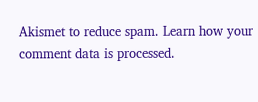Akismet to reduce spam. Learn how your comment data is processed.